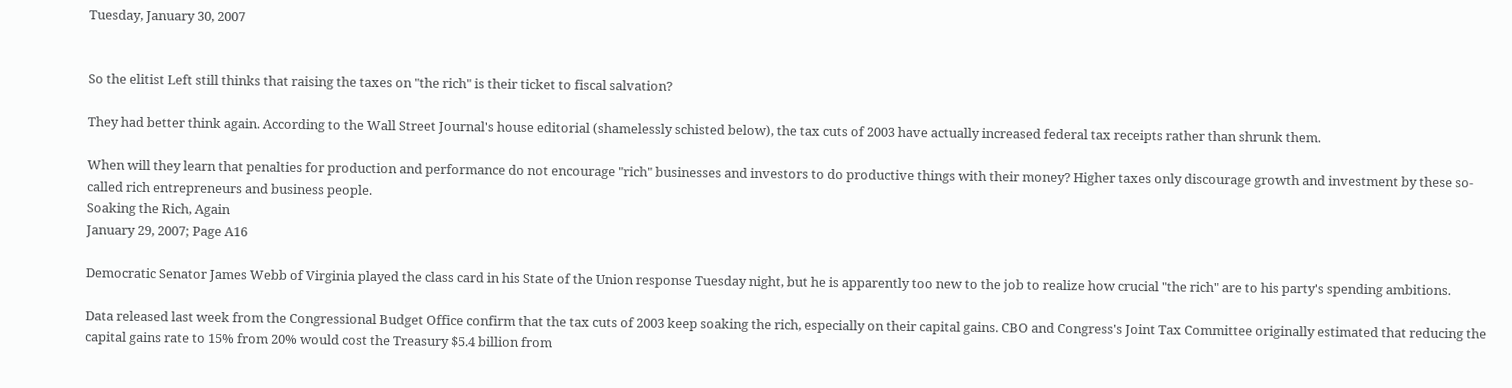Tuesday, January 30, 2007


So the elitist Left still thinks that raising the taxes on "the rich" is their ticket to fiscal salvation?

They had better think again. According to the Wall Street Journal's house editorial (shamelessly schisted below), the tax cuts of 2003 have actually increased federal tax receipts rather than shrunk them.

When will they learn that penalties for production and performance do not encourage "rich" businesses and investors to do productive things with their money? Higher taxes only discourage growth and investment by these so-called rich entrepreneurs and business people.
Soaking the Rich, Again
January 29, 2007; Page A16

Democratic Senator James Webb of Virginia played the class card in his State of the Union response Tuesday night, but he is apparently too new to the job to realize how crucial "the rich" are to his party's spending ambitions.

Data released last week from the Congressional Budget Office confirm that the tax cuts of 2003 keep soaking the rich, especially on their capital gains. CBO and Congress's Joint Tax Committee originally estimated that reducing the capital gains rate to 15% from 20% would cost the Treasury $5.4 billion from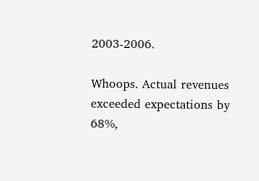2003-2006.

Whoops. Actual revenues exceeded expectations by 68%,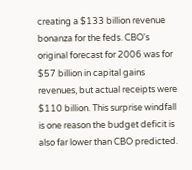creating a $133 billion revenue bonanza for the feds. CBO's original forecast for 2006 was for $57 billion in capital gains revenues, but actual receipts were $110 billion. This surprise windfall is one reason the budget deficit is also far lower than CBO predicted.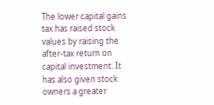The lower capital gains tax has raised stock values by raising the after-tax return on capital investment. It has also given stock owners a greater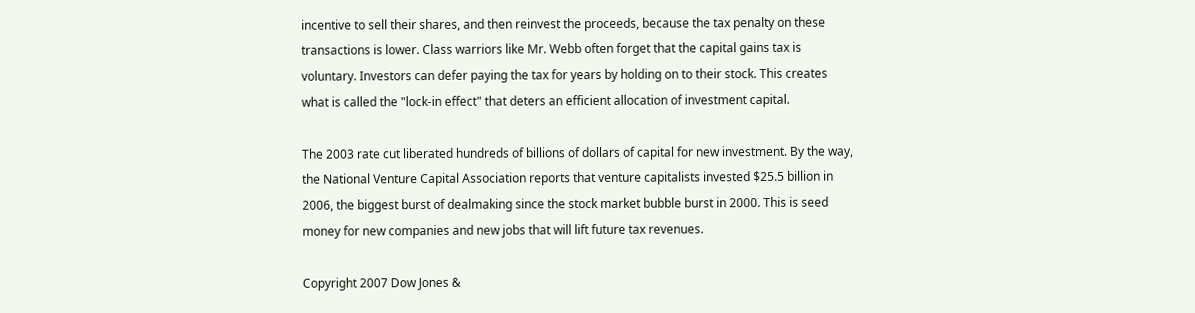incentive to sell their shares, and then reinvest the proceeds, because the tax penalty on these transactions is lower. Class warriors like Mr. Webb often forget that the capital gains tax is voluntary. Investors can defer paying the tax for years by holding on to their stock. This creates what is called the "lock-in effect" that deters an efficient allocation of investment capital.

The 2003 rate cut liberated hundreds of billions of dollars of capital for new investment. By the way, the National Venture Capital Association reports that venture capitalists invested $25.5 billion in 2006, the biggest burst of dealmaking since the stock market bubble burst in 2000. This is seed money for new companies and new jobs that will lift future tax revenues.

Copyright 2007 Dow Jones &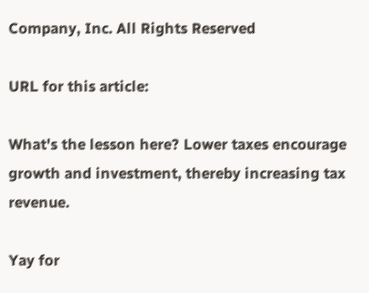Company, Inc. All Rights Reserved

URL for this article:

What's the lesson here? Lower taxes encourage growth and investment, thereby increasing tax revenue.

Yay for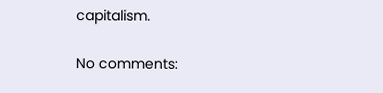capitalism.

No comments: